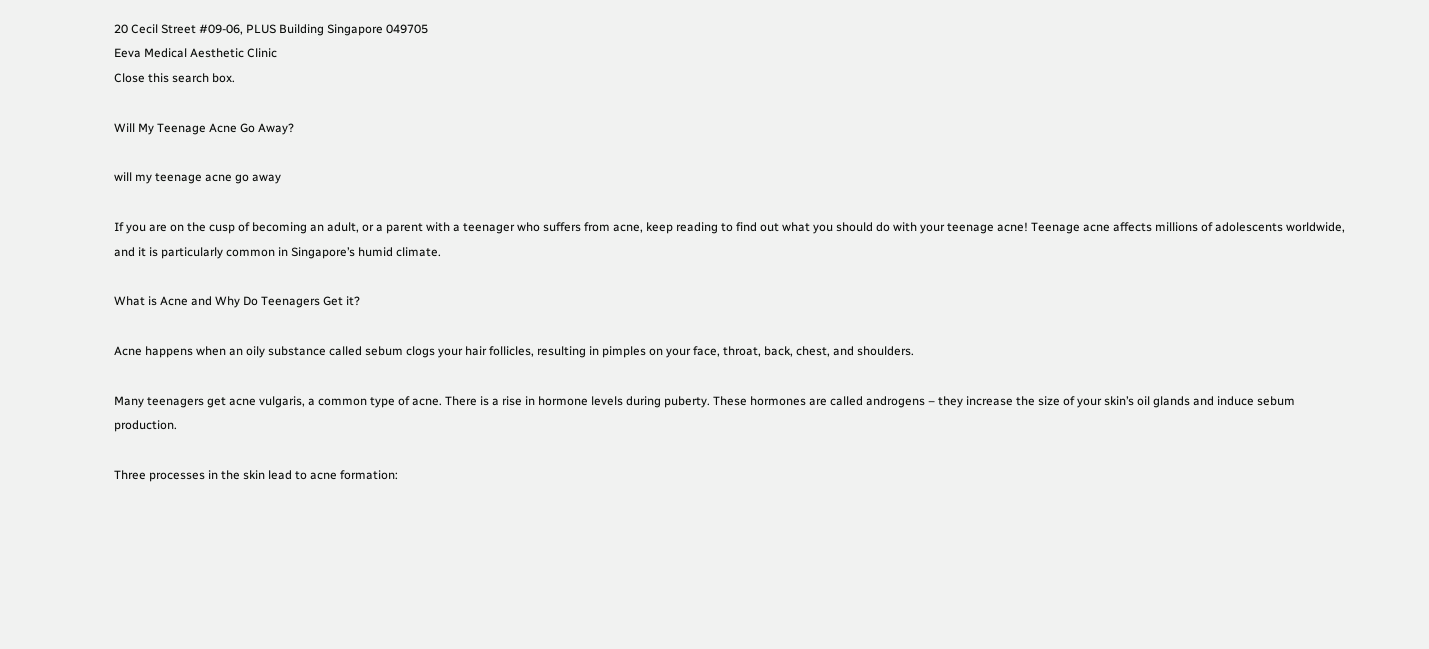20 Cecil Street #09-06, PLUS Building Singapore 049705
Eeva Medical Aesthetic Clinic
Close this search box.

Will My Teenage Acne Go Away?

will my teenage acne go away

If you are on the cusp of becoming an adult, or a parent with a teenager who suffers from acne, keep reading to find out what you should do with your teenage acne! Teenage acne affects millions of adolescents worldwide, and it is particularly common in Singapore’s humid climate.

What is Acne and Why Do Teenagers Get it?

Acne happens when an oily substance called sebum clogs your hair follicles, resulting in pimples on your face, throat, back, chest, and shoulders.

Many teenagers get acne vulgaris, a common type of acne. There is a rise in hormone levels during puberty. These hormones are called androgens – they increase the size of your skin’s oil glands and induce sebum production.

Three processes in the skin lead to acne formation: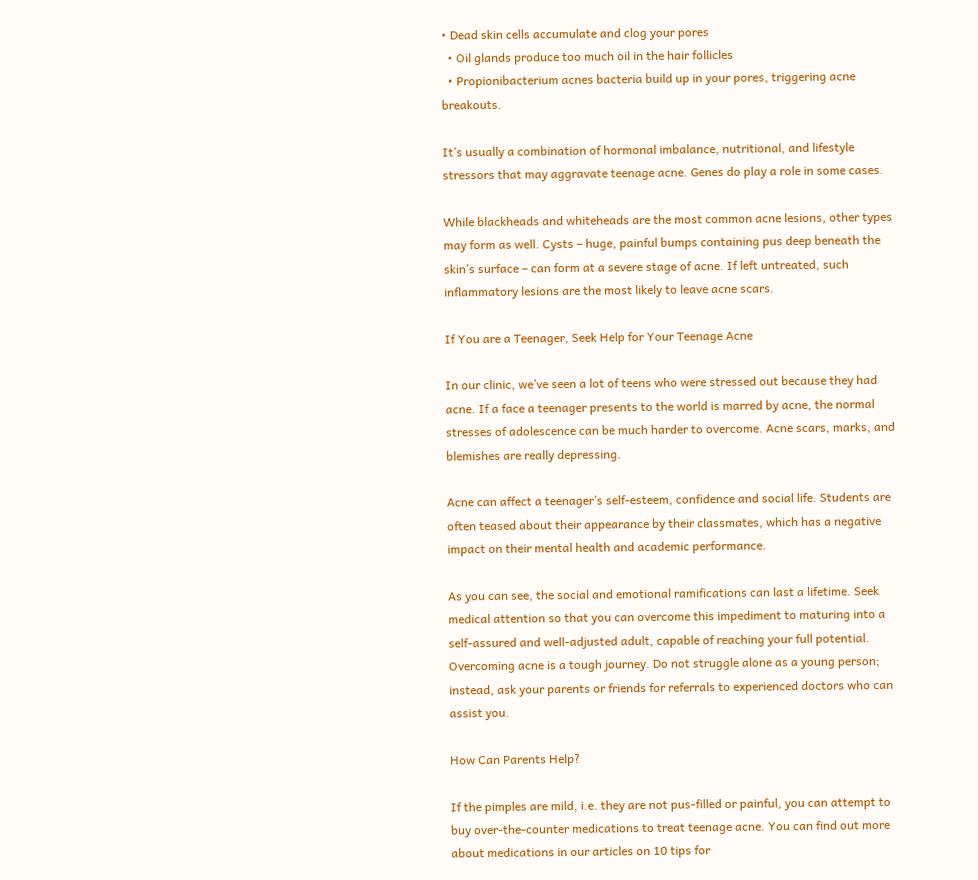• Dead skin cells accumulate and clog your pores
  • Oil glands produce too much oil in the hair follicles
  • Propionibacterium acnes bacteria build up in your pores, triggering acne breakouts.

It’s usually a combination of hormonal imbalance, nutritional, and lifestyle stressors that may aggravate teenage acne. Genes do play a role in some cases.

While blackheads and whiteheads are the most common acne lesions, other types may form as well. Cysts – huge, painful bumps containing pus deep beneath the skin’s surface – can form at a severe stage of acne. If left untreated, such inflammatory lesions are the most likely to leave acne scars.

If You are a Teenager, Seek Help for Your Teenage Acne

In our clinic, we’ve seen a lot of teens who were stressed out because they had acne. If a face a teenager presents to the world is marred by acne, the normal stresses of adolescence can be much harder to overcome. Acne scars, marks, and blemishes are really depressing.

Acne can affect a teenager’s self-esteem, confidence and social life. Students are often teased about their appearance by their classmates, which has a negative impact on their mental health and academic performance.

As you can see, the social and emotional ramifications can last a lifetime. Seek medical attention so that you can overcome this impediment to maturing into a self-assured and well-adjusted adult, capable of reaching your full potential. Overcoming acne is a tough journey. Do not struggle alone as a young person; instead, ask your parents or friends for referrals to experienced doctors who can assist you.

How Can Parents Help?

If the pimples are mild, i.e. they are not pus-filled or painful, you can attempt to buy over-the-counter medications to treat teenage acne. You can find out more about medications in our articles on 10 tips for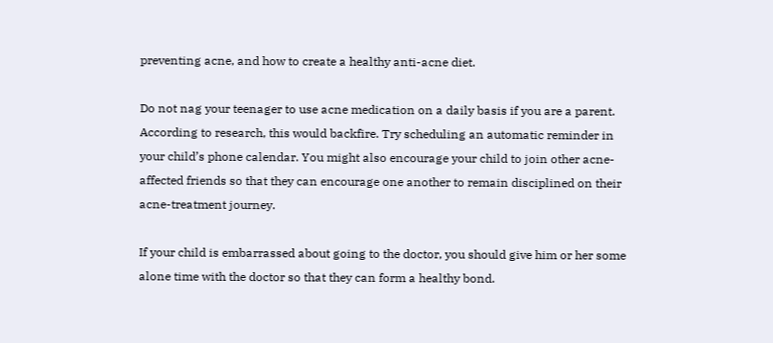preventing acne, and how to create a healthy anti-acne diet.

Do not nag your teenager to use acne medication on a daily basis if you are a parent. According to research, this would backfire. Try scheduling an automatic reminder in your child’s phone calendar. You might also encourage your child to join other acne-affected friends so that they can encourage one another to remain disciplined on their acne-treatment journey.

If your child is embarrassed about going to the doctor, you should give him or her some alone time with the doctor so that they can form a healthy bond.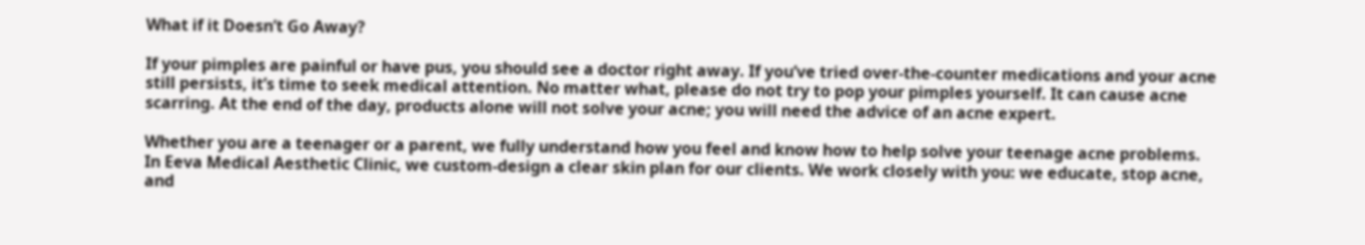What if it Doesn’t Go Away?

If your pimples are painful or have pus, you should see a doctor right away. If you’ve tried over-the-counter medications and your acne still persists, it’s time to seek medical attention. No matter what, please do not try to pop your pimples yourself. It can cause acne scarring. At the end of the day, products alone will not solve your acne; you will need the advice of an acne expert.

Whether you are a teenager or a parent, we fully understand how you feel and know how to help solve your teenage acne problems. In Eeva Medical Aesthetic Clinic, we custom-design a clear skin plan for our clients. We work closely with you: we educate, stop acne, and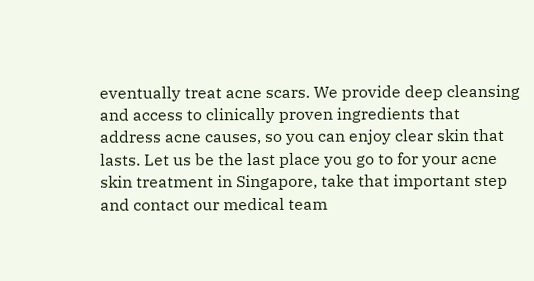eventually treat acne scars. We provide deep cleansing and access to clinically proven ingredients that address acne causes, so you can enjoy clear skin that lasts. Let us be the last place you go to for your acne skin treatment in Singapore, take that important step and contact our medical team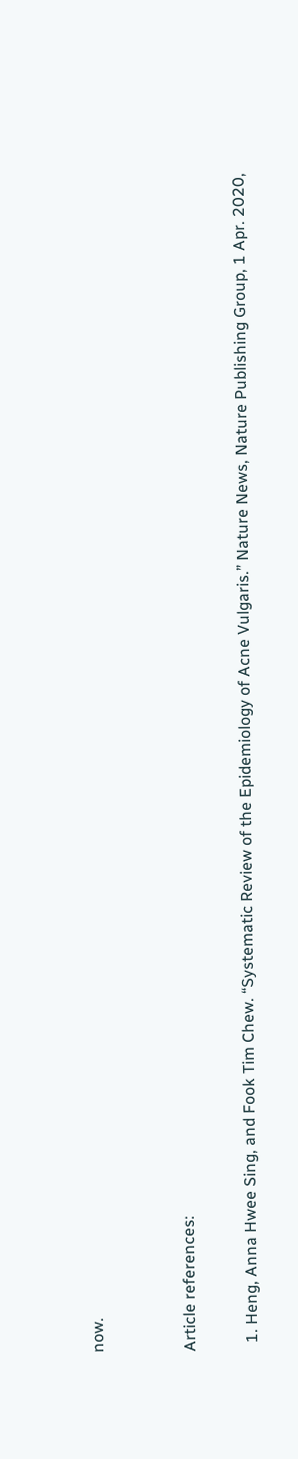now.


Article references:

  1. Heng, Anna Hwee Sing, and Fook Tim Chew. “Systematic Review of the Epidemiology of Acne Vulgaris.” Nature News, Nature Publishing Group, 1 Apr. 2020,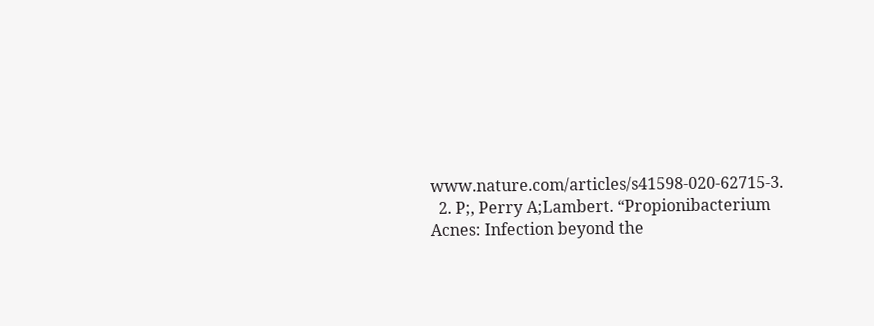www.nature.com/articles/s41598-020-62715-3.
  2. P;, Perry A;Lambert. “Propionibacterium Acnes: Infection beyond the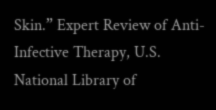Skin.” Expert Review of Anti-Infective Therapy, U.S. National Library of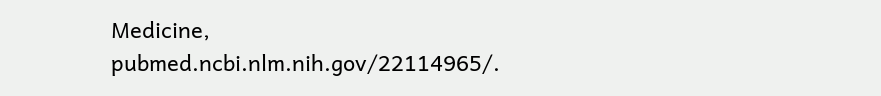Medicine, pubmed.ncbi.nlm.nih.gov/22114965/.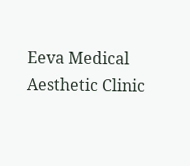Eeva Medical Aesthetic Clinic